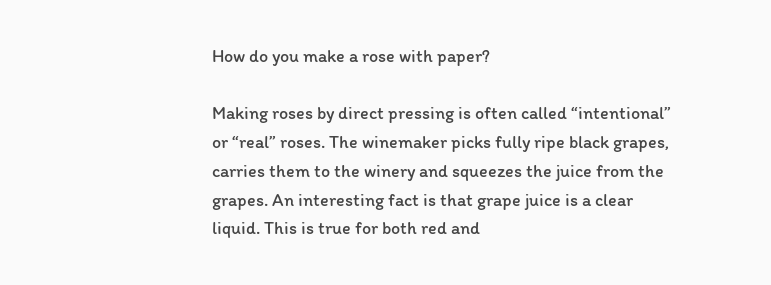How do you make a rose with paper?

Making roses by direct pressing is often called “intentional” or “real” roses. The winemaker picks fully ripe black grapes, carries them to the winery and squeezes the juice from the grapes. An interesting fact is that grape juice is a clear liquid. This is true for both red and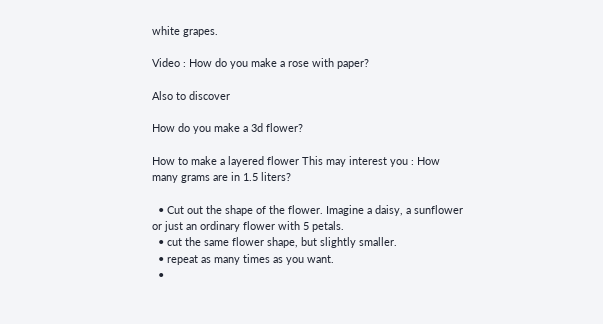white grapes.

Video : How do you make a rose with paper?

Also to discover

How do you make a 3d flower?

How to make a layered flower This may interest you : How many grams are in 1.5 liters?

  • Cut out the shape of the flower. Imagine a daisy, a sunflower or just an ordinary flower with 5 petals.
  • cut the same flower shape, but slightly smaller.
  • repeat as many times as you want.
  •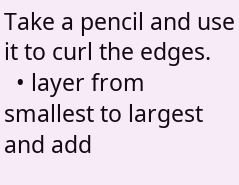Take a pencil and use it to curl the edges.
  • layer from smallest to largest and add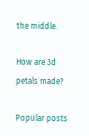the middle.

How are 3d petals made?

Popular posts